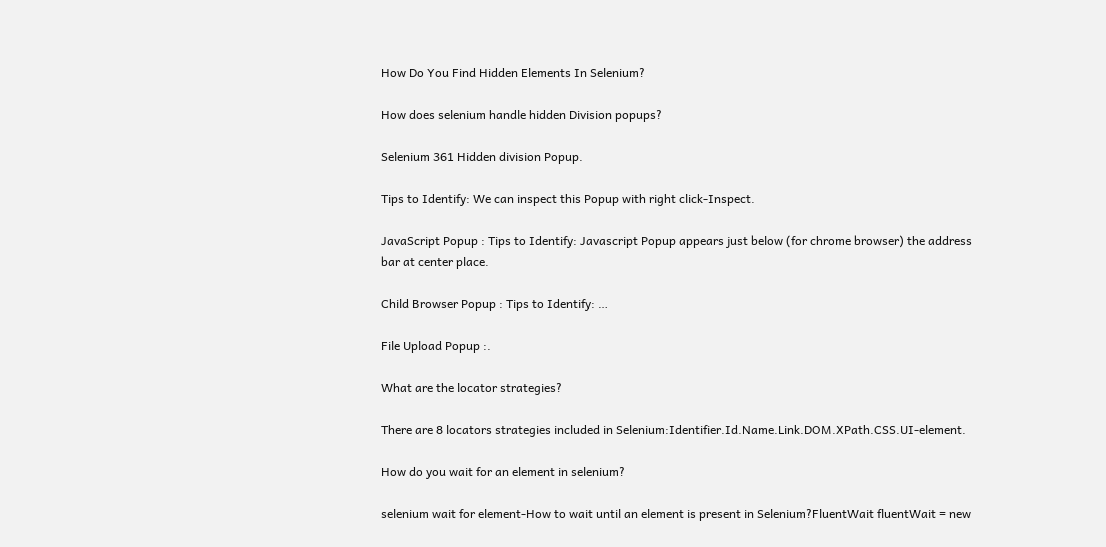How Do You Find Hidden Elements In Selenium?

How does selenium handle hidden Division popups?

Selenium 361 Hidden division Popup.

Tips to Identify: We can inspect this Popup with right click-Inspect.

JavaScript Popup : Tips to Identify: Javascript Popup appears just below (for chrome browser) the address bar at center place.

Child Browser Popup : Tips to Identify: …

File Upload Popup :.

What are the locator strategies?

There are 8 locators strategies included in Selenium:Identifier.Id.Name.Link.DOM.XPath.CSS.UI-element.

How do you wait for an element in selenium?

selenium wait for element-How to wait until an element is present in Selenium?FluentWait fluentWait = new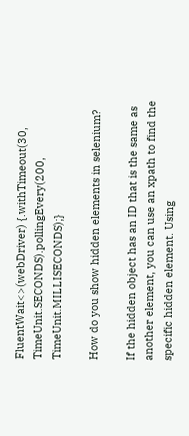FluentWait<>(webDriver) {.withTimeout(30, TimeUnit.SECONDS).pollingEvery(200, TimeUnit.MILLISECONDS);}

How do you show hidden elements in selenium?

If the hidden object has an ID that is the same as another element, you can use an xpath to find the specific hidden element. Using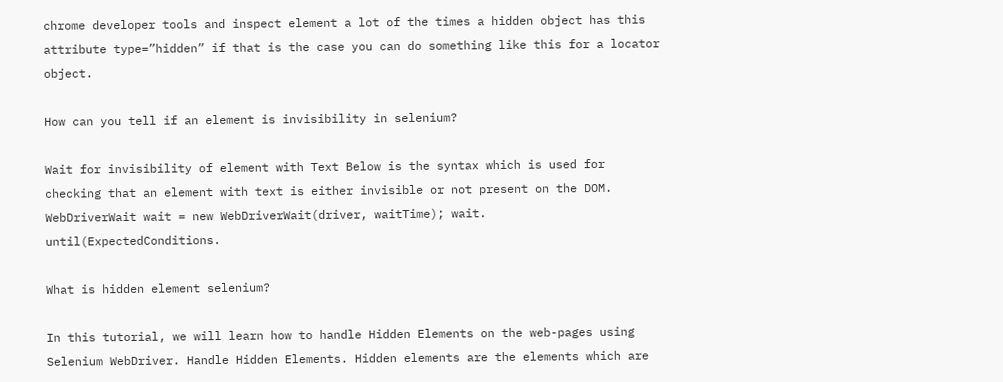chrome developer tools and inspect element a lot of the times a hidden object has this attribute type=”hidden” if that is the case you can do something like this for a locator object.

How can you tell if an element is invisibility in selenium?

Wait for invisibility of element with Text Below is the syntax which is used for checking that an element with text is either invisible or not present on the DOM. WebDriverWait wait = new WebDriverWait(driver, waitTime); wait. until(ExpectedConditions.

What is hidden element selenium?

In this tutorial, we will learn how to handle Hidden Elements on the web-pages using Selenium WebDriver. Handle Hidden Elements. Hidden elements are the elements which are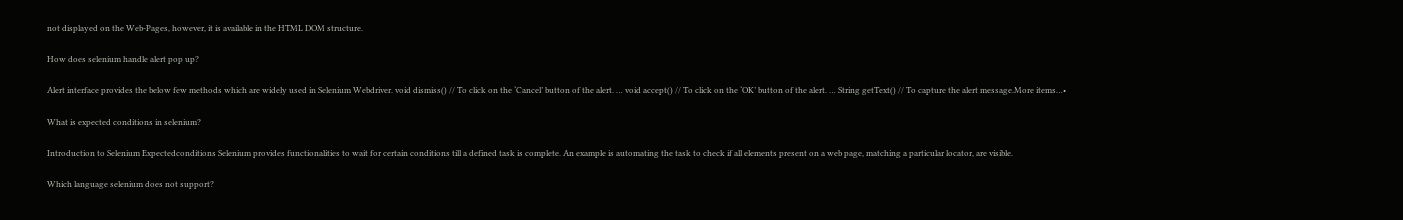not displayed on the Web-Pages, however, it is available in the HTML DOM structure.

How does selenium handle alert pop up?

Alert interface provides the below few methods which are widely used in Selenium Webdriver. void dismiss() // To click on the ‘Cancel’ button of the alert. … void accept() // To click on the ‘OK’ button of the alert. … String getText() // To capture the alert message.More items…•

What is expected conditions in selenium?

Introduction to Selenium Expectedconditions Selenium provides functionalities to wait for certain conditions till a defined task is complete. An example is automating the task to check if all elements present on a web page, matching a particular locator, are visible.

Which language selenium does not support?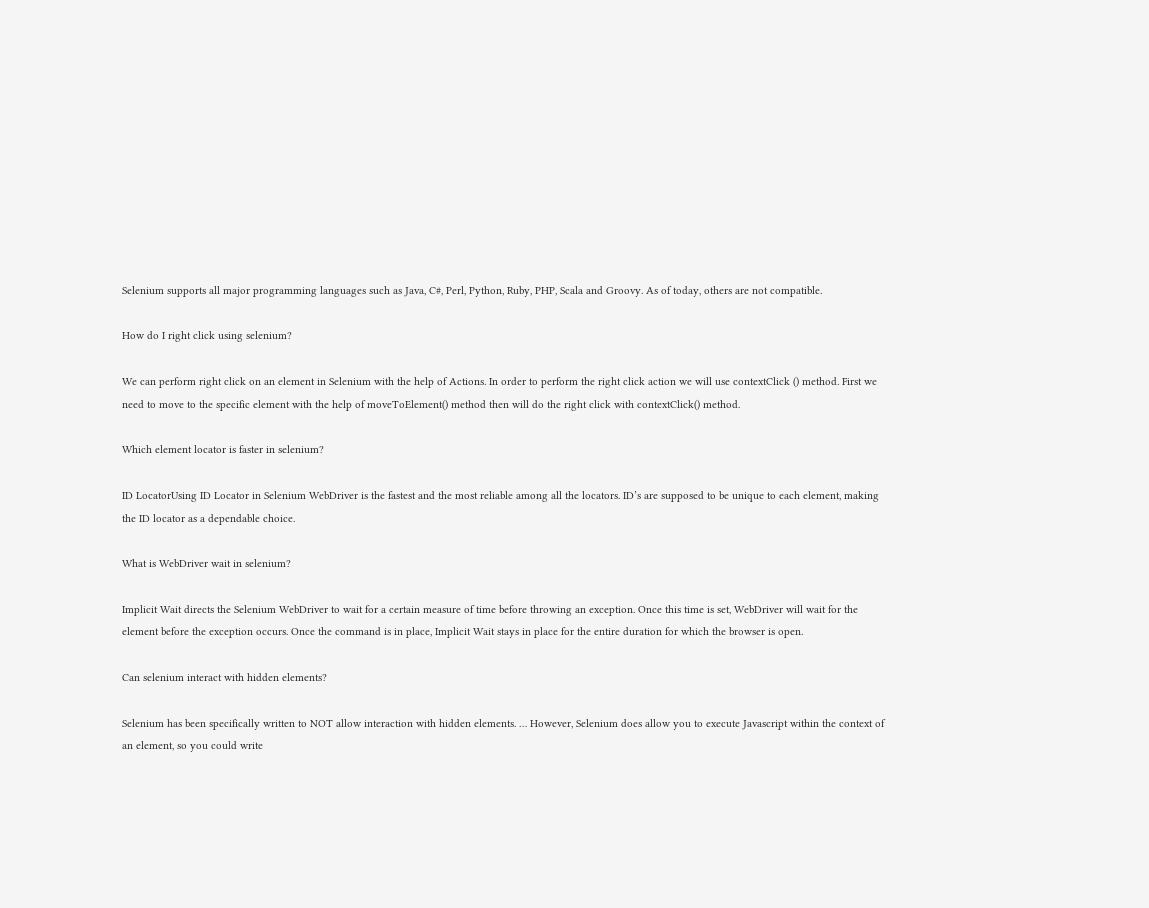Selenium supports all major programming languages such as Java, C#, Perl, Python, Ruby, PHP, Scala and Groovy. As of today, others are not compatible.

How do I right click using selenium?

We can perform right click on an element in Selenium with the help of Actions. In order to perform the right click action we will use contextClick () method. First we need to move to the specific element with the help of moveToElement() method then will do the right click with contextClick() method.

Which element locator is faster in selenium?

ID LocatorUsing ID Locator in Selenium WebDriver is the fastest and the most reliable among all the locators. ID’s are supposed to be unique to each element, making the ID locator as a dependable choice.

What is WebDriver wait in selenium?

Implicit Wait directs the Selenium WebDriver to wait for a certain measure of time before throwing an exception. Once this time is set, WebDriver will wait for the element before the exception occurs. Once the command is in place, Implicit Wait stays in place for the entire duration for which the browser is open.

Can selenium interact with hidden elements?

Selenium has been specifically written to NOT allow interaction with hidden elements. … However, Selenium does allow you to execute Javascript within the context of an element, so you could write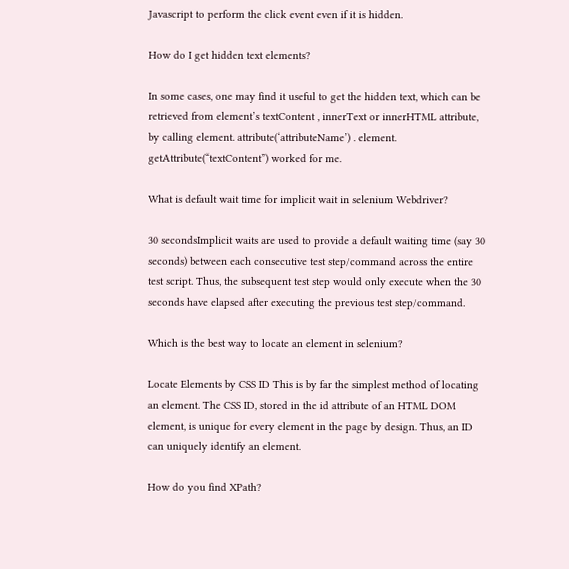Javascript to perform the click event even if it is hidden.

How do I get hidden text elements?

In some cases, one may find it useful to get the hidden text, which can be retrieved from element’s textContent , innerText or innerHTML attribute, by calling element. attribute(‘attributeName’) . element. getAttribute(“textContent”) worked for me.

What is default wait time for implicit wait in selenium Webdriver?

30 secondsImplicit waits are used to provide a default waiting time (say 30 seconds) between each consecutive test step/command across the entire test script. Thus, the subsequent test step would only execute when the 30 seconds have elapsed after executing the previous test step/command.

Which is the best way to locate an element in selenium?

Locate Elements by CSS ID This is by far the simplest method of locating an element. The CSS ID, stored in the id attribute of an HTML DOM element, is unique for every element in the page by design. Thus, an ID can uniquely identify an element.

How do you find XPath?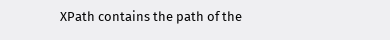XPath contains the path of the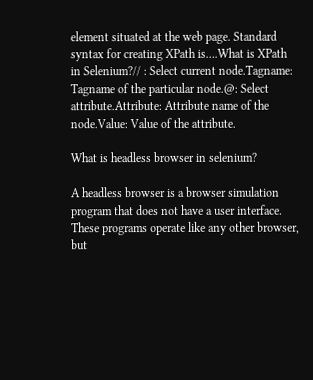element situated at the web page. Standard syntax for creating XPath is….What is XPath in Selenium?// : Select current node.Tagname: Tagname of the particular node.@: Select attribute.Attribute: Attribute name of the node.Value: Value of the attribute.

What is headless browser in selenium?

A headless browser is a browser simulation program that does not have a user interface. These programs operate like any other browser, but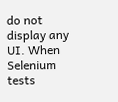do not display any UI. When Selenium tests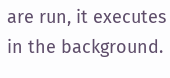are run, it executes in the background.